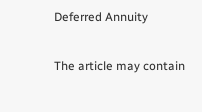Deferred Annuity

The article may contain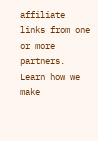affiliate links from one or more partners. Learn how we make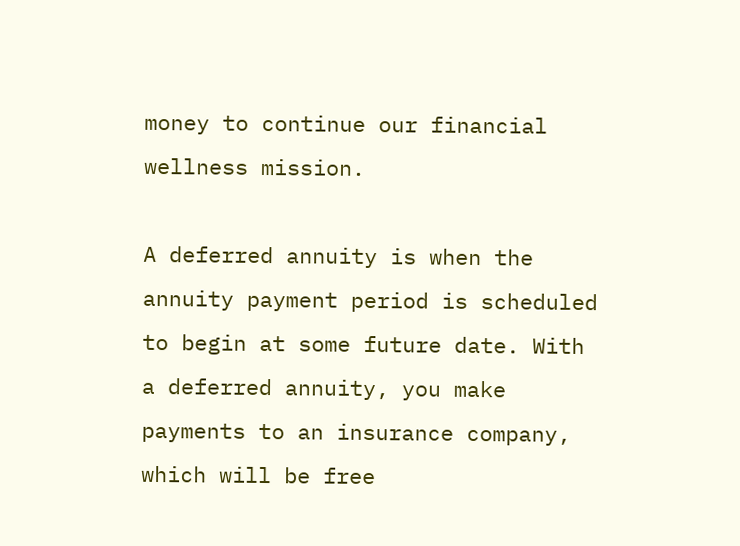money to continue our financial wellness mission.

A deferred annuity is when the annuity payment period is scheduled to begin at some future date. With a deferred annuity, you make payments to an insurance company, which will be free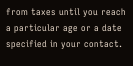from taxes until you reach a particular age or a date specified in your contact.